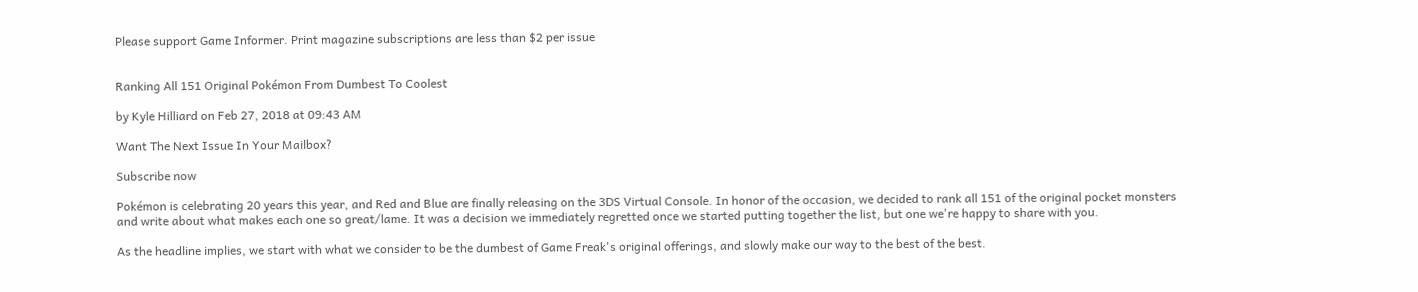Please support Game Informer. Print magazine subscriptions are less than $2 per issue


Ranking All 151 Original Pokémon From Dumbest To Coolest

by Kyle Hilliard on Feb 27, 2018 at 09:43 AM

Want The Next Issue In Your Mailbox?

Subscribe now

Pokémon is celebrating 20 years this year, and Red and Blue are finally releasing on the 3DS Virtual Console. In honor of the occasion, we decided to rank all 151 of the original pocket monsters and write about what makes each one so great/lame. It was a decision we immediately regretted once we started putting together the list, but one we're happy to share with you.

As the headline implies, we start with what we consider to be the dumbest of Game Freak's original offerings, and slowly make our way to the best of the best.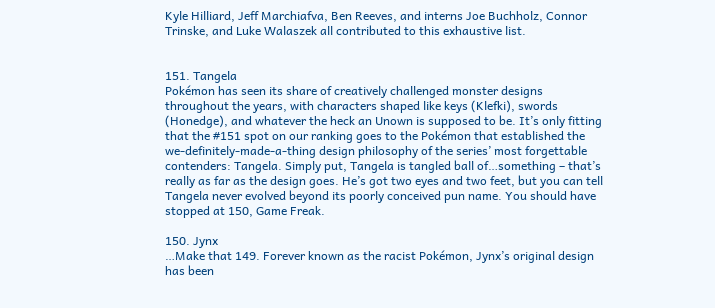Kyle Hilliard, Jeff Marchiafva, Ben Reeves, and interns Joe Buchholz, Connor Trinske, and Luke Walaszek all contributed to this exhaustive list.


151. Tangela
Pokémon has seen its share of creatively challenged monster designs throughout the years, with characters shaped like keys (Klefki), swords (Honedge), and whatever the heck an Unown is supposed to be. It’s only fitting that the #151 spot on our ranking goes to the Pokémon that established the we-definitely-made-a-thing design philosophy of the series’ most forgettable contenders: Tangela. Simply put, Tangela is tangled ball of…something – that’s really as far as the design goes. He’s got two eyes and two feet, but you can tell Tangela never evolved beyond its poorly conceived pun name. You should have stopped at 150, Game Freak.

150. Jynx
…Make that 149. Forever known as the racist Pokémon, Jynx’s original design has been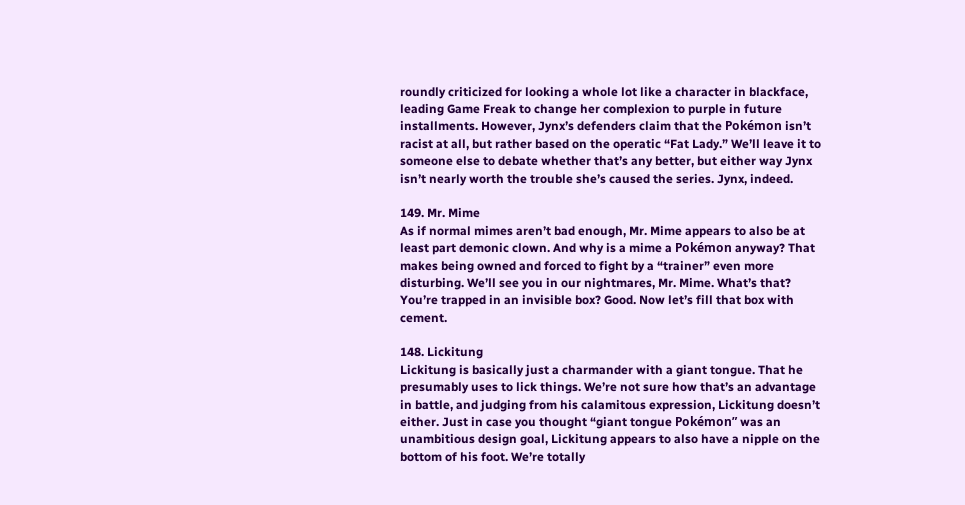roundly criticized for looking a whole lot like a character in blackface, leading Game Freak to change her complexion to purple in future installments. However, Jynx’s defenders claim that the Pokémon isn’t racist at all, but rather based on the operatic “Fat Lady.” We’ll leave it to someone else to debate whether that’s any better, but either way Jynx isn’t nearly worth the trouble she’s caused the series. Jynx, indeed.

149. Mr. Mime
As if normal mimes aren’t bad enough, Mr. Mime appears to also be at least part demonic clown. And why is a mime a Pokémon anyway? That makes being owned and forced to fight by a “trainer” even more disturbing. We’ll see you in our nightmares, Mr. Mime. What’s that? You’re trapped in an invisible box? Good. Now let’s fill that box with cement.

148. Lickitung
Lickitung is basically just a charmander with a giant tongue. That he presumably uses to lick things. We’re not sure how that’s an advantage in battle, and judging from his calamitous expression, Lickitung doesn’t either. Just in case you thought “giant tongue Pokémon” was an unambitious design goal, Lickitung appears to also have a nipple on the bottom of his foot. We’re totally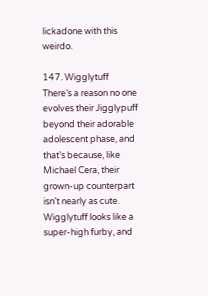lickadone with this weirdo.

147. Wigglytuff
There’s a reason no one evolves their Jigglypuff beyond their adorable adolescent phase, and that’s because, like Michael Cera, their grown-up counterpart isn’t nearly as cute. Wigglytuff looks like a super-high furby, and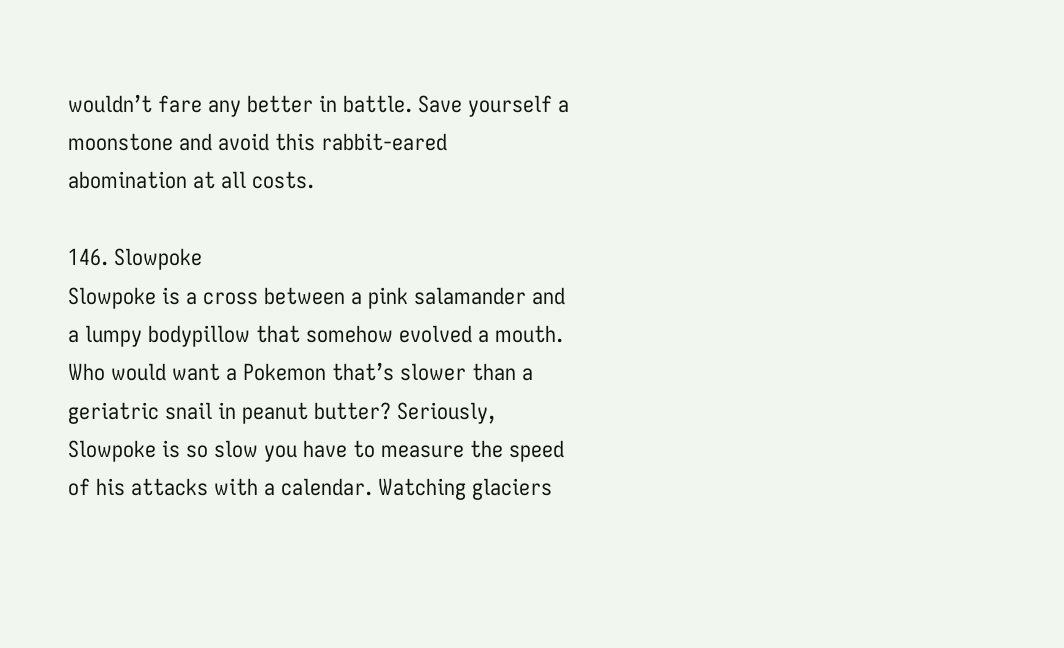wouldn’t fare any better in battle. Save yourself a moonstone and avoid this rabbit-eared abomination at all costs.

146. Slowpoke
Slowpoke is a cross between a pink salamander and a lumpy bodypillow that somehow evolved a mouth. Who would want a Pokemon that’s slower than a geriatric snail in peanut butter? Seriously, Slowpoke is so slow you have to measure the speed of his attacks with a calendar. Watching glaciers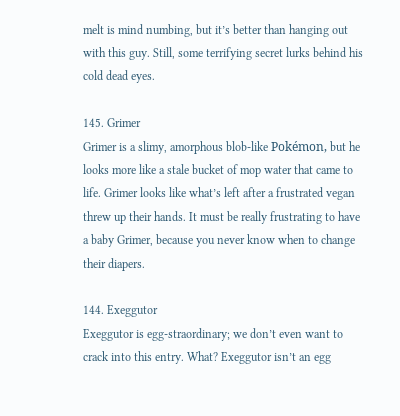melt is mind numbing, but it’s better than hanging out with this guy. Still, some terrifying secret lurks behind his cold dead eyes.

145. Grimer
Grimer is a slimy, amorphous blob-like Pokémon, but he looks more like a stale bucket of mop water that came to life. Grimer looks like what’s left after a frustrated vegan threw up their hands. It must be really frustrating to have a baby Grimer, because you never know when to change their diapers.

144. Exeggutor
Exeggutor is egg-straordinary; we don’t even want to crack into this entry. What? Exeggutor isn’t an egg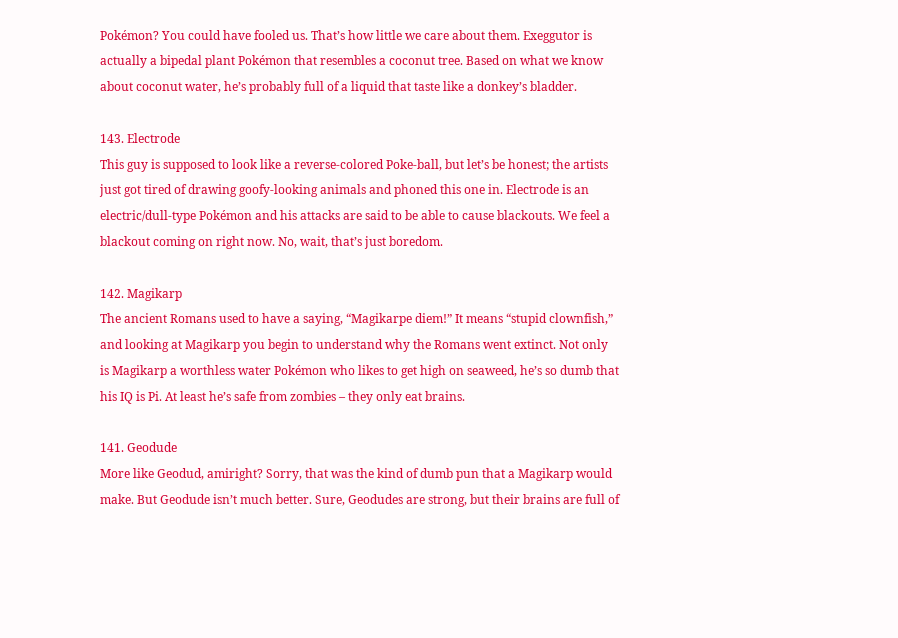Pokémon? You could have fooled us. That’s how little we care about them. Exeggutor is actually a bipedal plant Pokémon that resembles a coconut tree. Based on what we know about coconut water, he’s probably full of a liquid that taste like a donkey’s bladder.

143. Electrode
This guy is supposed to look like a reverse-colored Poke-ball, but let’s be honest; the artists just got tired of drawing goofy-looking animals and phoned this one in. Electrode is an electric/dull-type Pokémon and his attacks are said to be able to cause blackouts. We feel a blackout coming on right now. No, wait, that’s just boredom.

142. Magikarp
The ancient Romans used to have a saying, “Magikarpe diem!” It means “stupid clownfish,” and looking at Magikarp you begin to understand why the Romans went extinct. Not only is Magikarp a worthless water Pokémon who likes to get high on seaweed, he’s so dumb that his IQ is Pi. At least he’s safe from zombies – they only eat brains.

141. Geodude
More like Geodud, amiright? Sorry, that was the kind of dumb pun that a Magikarp would make. But Geodude isn’t much better. Sure, Geodudes are strong, but their brains are full of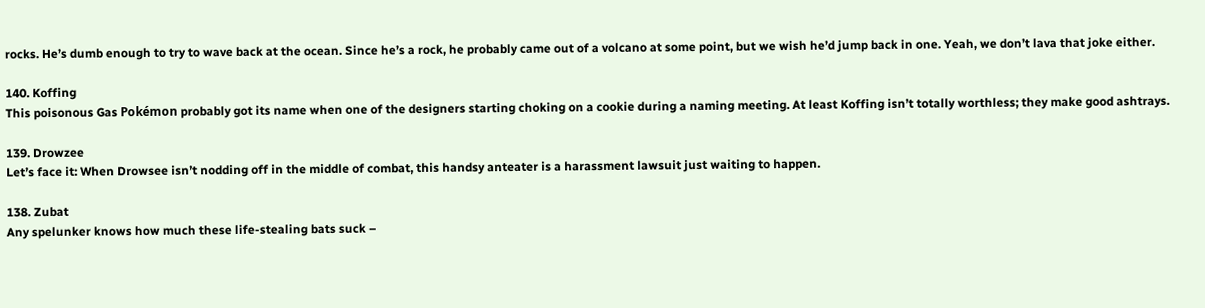rocks. He’s dumb enough to try to wave back at the ocean. Since he’s a rock, he probably came out of a volcano at some point, but we wish he’d jump back in one. Yeah, we don’t lava that joke either.

140. Koffing
This poisonous Gas Pokémon probably got its name when one of the designers starting choking on a cookie during a naming meeting. At least Koffing isn’t totally worthless; they make good ashtrays.

139. Drowzee
Let’s face it: When Drowsee isn’t nodding off in the middle of combat, this handsy anteater is a harassment lawsuit just waiting to happen.

138. Zubat
Any spelunker knows how much these life-stealing bats suck –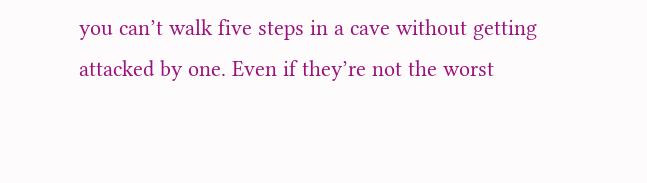you can’t walk five steps in a cave without getting attacked by one. Even if they’re not the worst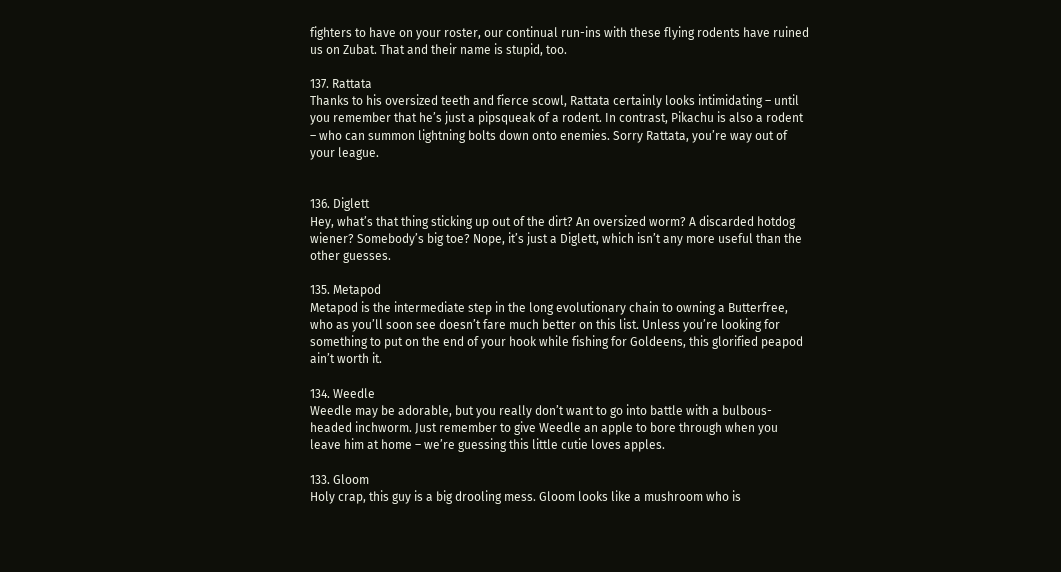fighters to have on your roster, our continual run-ins with these flying rodents have ruined us on Zubat. That and their name is stupid, too.

137. Rattata
Thanks to his oversized teeth and fierce scowl, Rattata certainly looks intimidating – until you remember that he’s just a pipsqueak of a rodent. In contrast, Pikachu is also a rodent – who can summon lightning bolts down onto enemies. Sorry Rattata, you’re way out of your league.


136. Diglett
Hey, what’s that thing sticking up out of the dirt? An oversized worm? A discarded hotdog wiener? Somebody’s big toe? Nope, it’s just a Diglett, which isn’t any more useful than the other guesses.

135. Metapod
Metapod is the intermediate step in the long evolutionary chain to owning a Butterfree, who as you’ll soon see doesn’t fare much better on this list. Unless you’re looking for something to put on the end of your hook while fishing for Goldeens, this glorified peapod ain’t worth it.

134. Weedle
Weedle may be adorable, but you really don’t want to go into battle with a bulbous-headed inchworm. Just remember to give Weedle an apple to bore through when you leave him at home – we’re guessing this little cutie loves apples.

133. Gloom
Holy crap, this guy is a big drooling mess. Gloom looks like a mushroom who is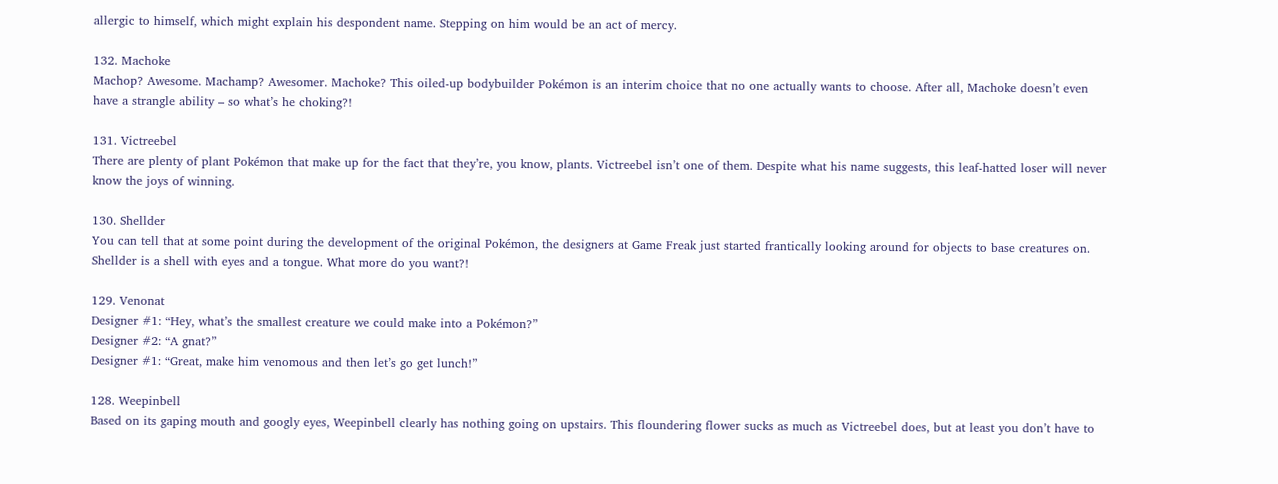allergic to himself, which might explain his despondent name. Stepping on him would be an act of mercy.

132. Machoke
Machop? Awesome. Machamp? Awesomer. Machoke? This oiled-up bodybuilder Pokémon is an interim choice that no one actually wants to choose. After all, Machoke doesn’t even have a strangle ability – so what’s he choking?!

131. Victreebel
There are plenty of plant Pokémon that make up for the fact that they’re, you know, plants. Victreebel isn’t one of them. Despite what his name suggests, this leaf-hatted loser will never know the joys of winning.

130. Shellder
You can tell that at some point during the development of the original Pokémon, the designers at Game Freak just started frantically looking around for objects to base creatures on. Shellder is a shell with eyes and a tongue. What more do you want?!

129. Venonat
Designer #1: “Hey, what’s the smallest creature we could make into a Pokémon?”
Designer #2: “A gnat?”
Designer #1: “Great, make him venomous and then let’s go get lunch!”

128. Weepinbell
Based on its gaping mouth and googly eyes, Weepinbell clearly has nothing going on upstairs. This floundering flower sucks as much as Victreebel does, but at least you don’t have to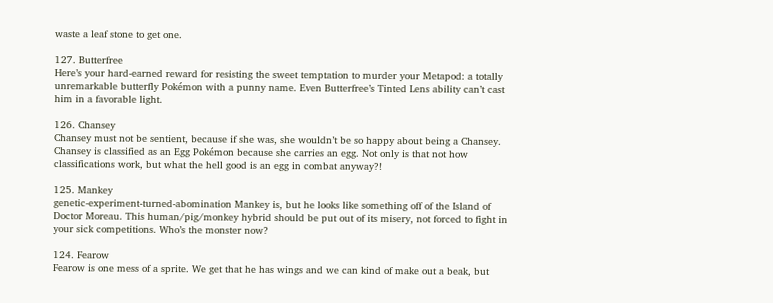waste a leaf stone to get one.

127. Butterfree
Here’s your hard-earned reward for resisting the sweet temptation to murder your Metapod: a totally unremarkable butterfly Pokémon with a punny name. Even Butterfree’s Tinted Lens ability can’t cast him in a favorable light.

126. Chansey
Chansey must not be sentient, because if she was, she wouldn’t be so happy about being a Chansey. Chansey is classified as an Egg Pokémon because she carries an egg. Not only is that not how classifications work, but what the hell good is an egg in combat anyway?!

125. Mankey
genetic-experiment-turned-abomination Mankey is, but he looks like something off of the Island of Doctor Moreau. This human/pig/monkey hybrid should be put out of its misery, not forced to fight in your sick competitions. Who’s the monster now?

124. Fearow
Fearow is one mess of a sprite. We get that he has wings and we can kind of make out a beak, but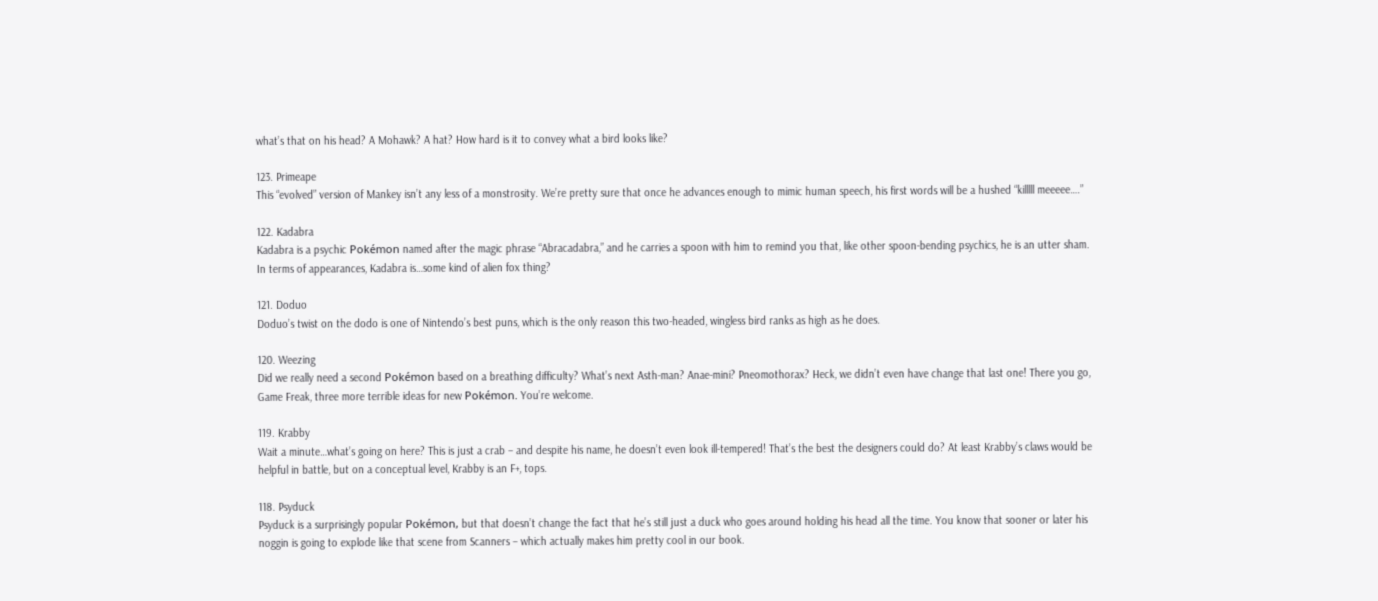what’s that on his head? A Mohawk? A hat? How hard is it to convey what a bird looks like?

123. Primeape
This “evolved” version of Mankey isn’t any less of a monstrosity. We’re pretty sure that once he advances enough to mimic human speech, his first words will be a hushed “killlll meeeee….”

122. Kadabra
Kadabra is a psychic Pokémon named after the magic phrase “Abracadabra,” and he carries a spoon with him to remind you that, like other spoon-bending psychics, he is an utter sham. In terms of appearances, Kadabra is…some kind of alien fox thing?

121. Doduo
Doduo’s twist on the dodo is one of Nintendo’s best puns, which is the only reason this two-headed, wingless bird ranks as high as he does.

120. Weezing
Did we really need a second Pokémon based on a breathing difficulty? What’s next Asth-man? Anae-mini? Pneomothorax? Heck, we didn’t even have change that last one! There you go, Game Freak, three more terrible ideas for new Pokémon. You’re welcome.

119. Krabby
Wait a minute…what’s going on here? This is just a crab – and despite his name, he doesn’t even look ill-tempered! That’s the best the designers could do? At least Krabby’s claws would be helpful in battle, but on a conceptual level, Krabby is an F+, tops.

118. Psyduck
Psyduck is a surprisingly popular Pokémon, but that doesn’t change the fact that he’s still just a duck who goes around holding his head all the time. You know that sooner or later his noggin is going to explode like that scene from Scanners – which actually makes him pretty cool in our book.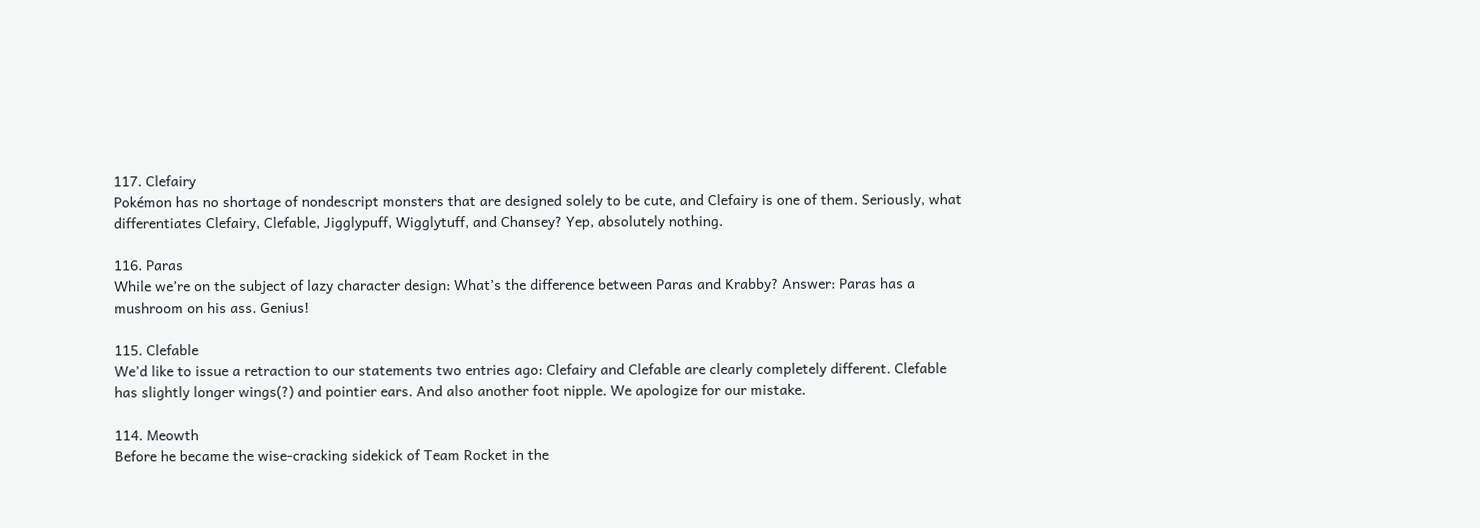117. Clefairy
Pokémon has no shortage of nondescript monsters that are designed solely to be cute, and Clefairy is one of them. Seriously, what differentiates Clefairy, Clefable, Jigglypuff, Wigglytuff, and Chansey? Yep, absolutely nothing.

116. Paras
While we’re on the subject of lazy character design: What’s the difference between Paras and Krabby? Answer: Paras has a mushroom on his ass. Genius!

115. Clefable
We’d like to issue a retraction to our statements two entries ago: Clefairy and Clefable are clearly completely different. Clefable has slightly longer wings(?) and pointier ears. And also another foot nipple. We apologize for our mistake.

114. Meowth
Before he became the wise-cracking sidekick of Team Rocket in the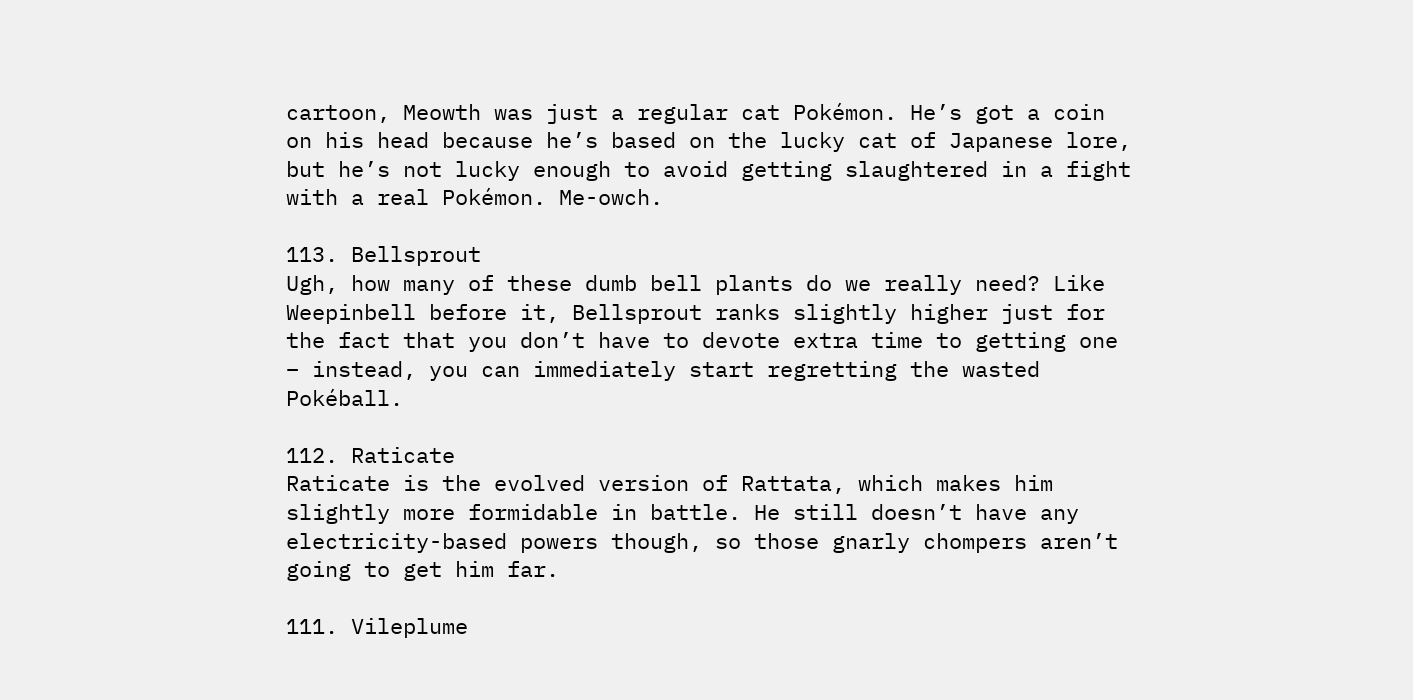cartoon, Meowth was just a regular cat Pokémon. He’s got a coin on his head because he’s based on the lucky cat of Japanese lore, but he’s not lucky enough to avoid getting slaughtered in a fight with a real Pokémon. Me-owch.

113. Bellsprout
Ugh, how many of these dumb bell plants do we really need? Like Weepinbell before it, Bellsprout ranks slightly higher just for the fact that you don’t have to devote extra time to getting one – instead, you can immediately start regretting the wasted Pokéball.

112. Raticate
Raticate is the evolved version of Rattata, which makes him slightly more formidable in battle. He still doesn’t have any electricity-based powers though, so those gnarly chompers aren’t going to get him far.

111. Vileplume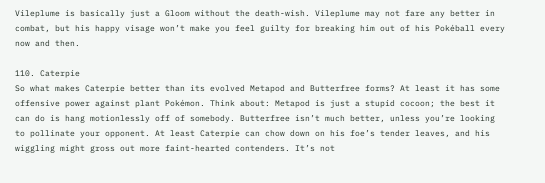Vileplume is basically just a Gloom without the death-wish. Vileplume may not fare any better in combat, but his happy visage won’t make you feel guilty for breaking him out of his Pokéball every now and then.

110. Caterpie
So what makes Caterpie better than its evolved Metapod and Butterfree forms? At least it has some offensive power against plant Pokémon. Think about: Metapod is just a stupid cocoon; the best it can do is hang motionlessly off of somebody. Butterfree isn’t much better, unless you’re looking to pollinate your opponent. At least Caterpie can chow down on his foe’s tender leaves, and his wiggling might gross out more faint-hearted contenders. It’s not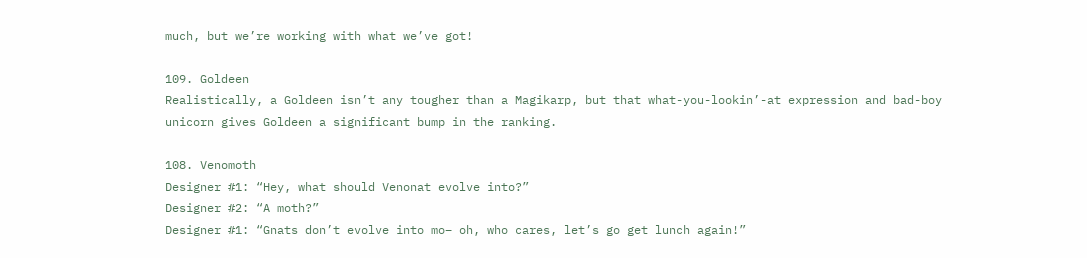much, but we’re working with what we’ve got!

109. Goldeen
Realistically, a Goldeen isn’t any tougher than a Magikarp, but that what-you-lookin’-at expression and bad-boy unicorn gives Goldeen a significant bump in the ranking.

108. Venomoth
Designer #1: “Hey, what should Venonat evolve into?”
Designer #2: “A moth?”
Designer #1: “Gnats don’t evolve into mo– oh, who cares, let’s go get lunch again!”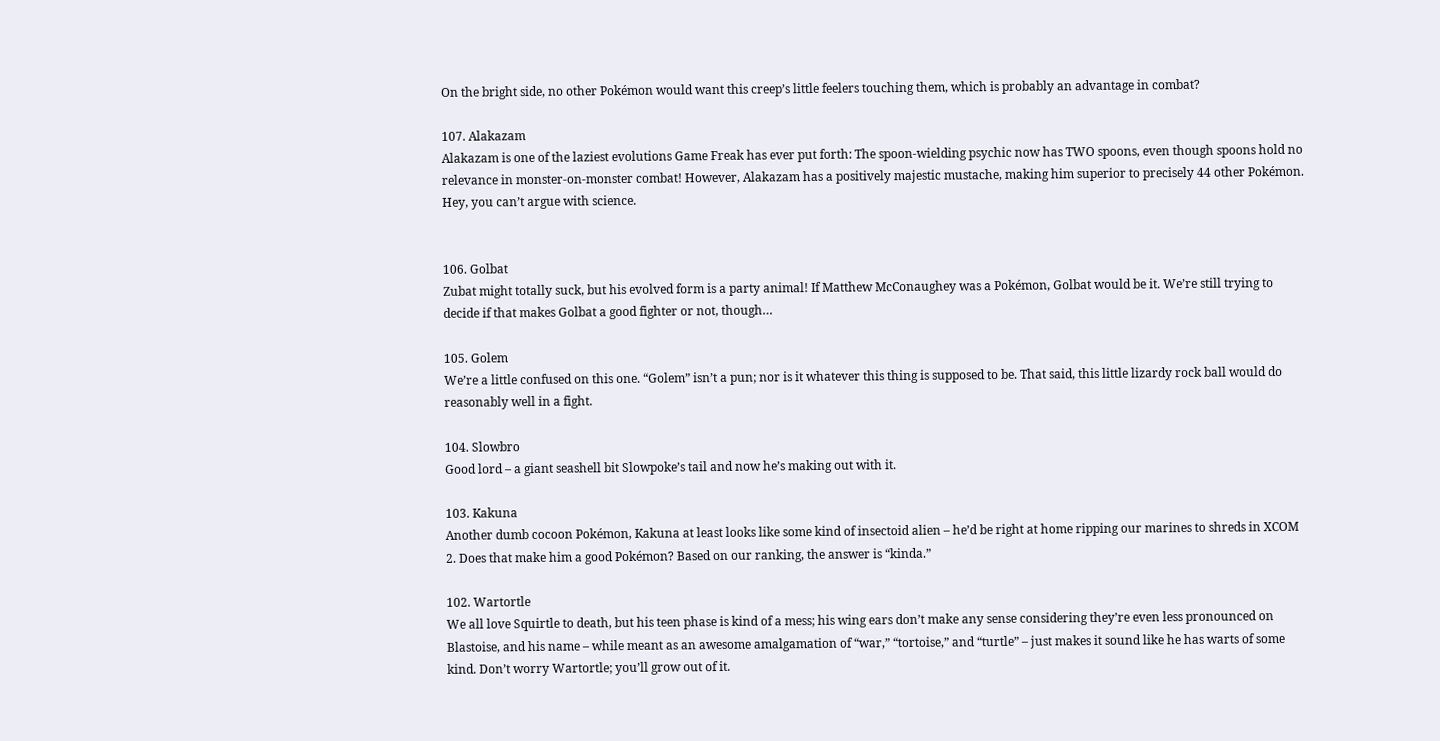On the bright side, no other Pokémon would want this creep’s little feelers touching them, which is probably an advantage in combat?

107. Alakazam
Alakazam is one of the laziest evolutions Game Freak has ever put forth: The spoon-wielding psychic now has TWO spoons, even though spoons hold no relevance in monster-on-monster combat! However, Alakazam has a positively majestic mustache, making him superior to precisely 44 other Pokémon. Hey, you can’t argue with science.


106. Golbat
Zubat might totally suck, but his evolved form is a party animal! If Matthew McConaughey was a Pokémon, Golbat would be it. We’re still trying to decide if that makes Golbat a good fighter or not, though…

105. Golem
We’re a little confused on this one. “Golem” isn’t a pun; nor is it whatever this thing is supposed to be. That said, this little lizardy rock ball would do reasonably well in a fight.

104. Slowbro
Good lord – a giant seashell bit Slowpoke’s tail and now he’s making out with it.

103. Kakuna
Another dumb cocoon Pokémon, Kakuna at least looks like some kind of insectoid alien – he’d be right at home ripping our marines to shreds in XCOM 2. Does that make him a good Pokémon? Based on our ranking, the answer is “kinda.”

102. Wartortle
We all love Squirtle to death, but his teen phase is kind of a mess; his wing ears don’t make any sense considering they’re even less pronounced on Blastoise, and his name – while meant as an awesome amalgamation of “war,” “tortoise,” and “turtle” – just makes it sound like he has warts of some kind. Don’t worry Wartortle; you’ll grow out of it.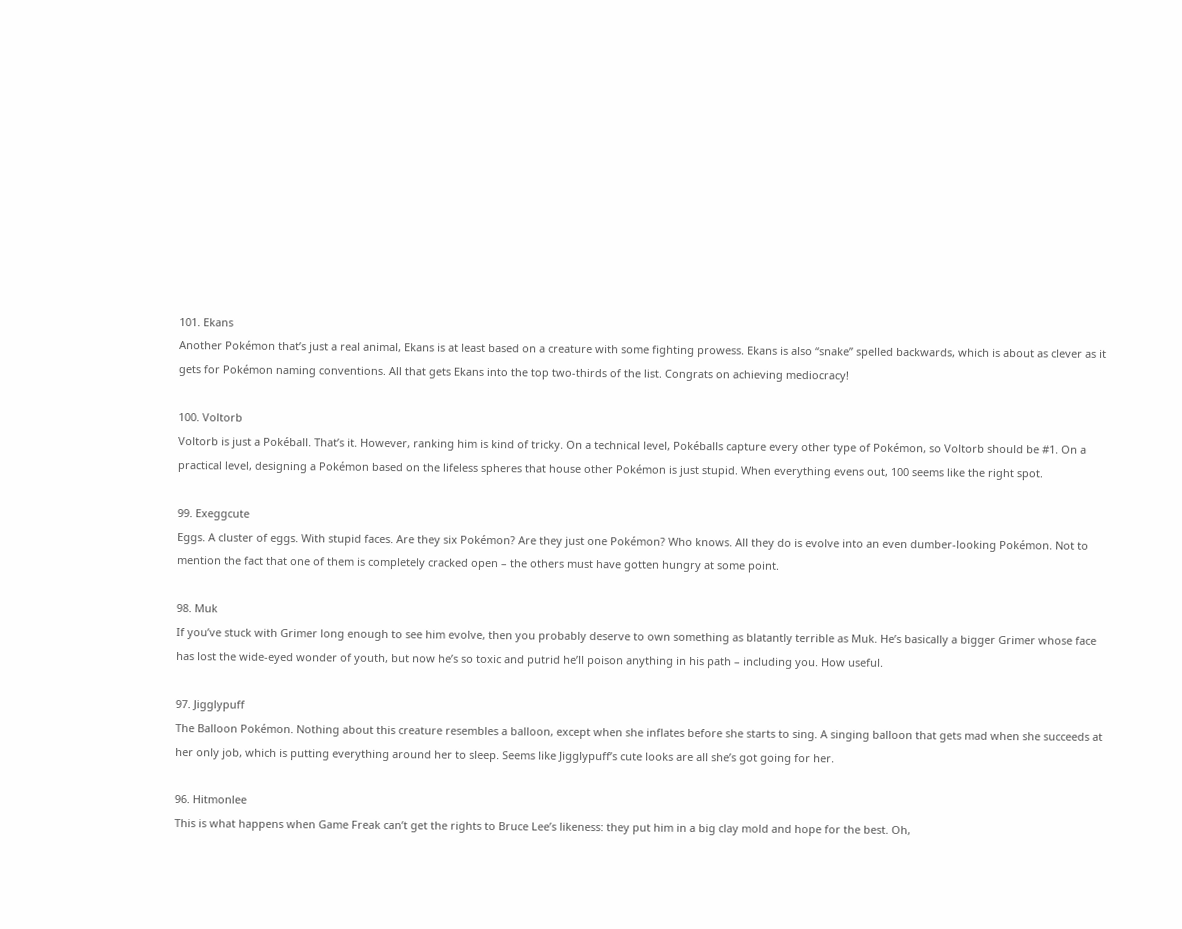101. Ekans
Another Pokémon that’s just a real animal, Ekans is at least based on a creature with some fighting prowess. Ekans is also “snake” spelled backwards, which is about as clever as it gets for Pokémon naming conventions. All that gets Ekans into the top two-thirds of the list. Congrats on achieving mediocracy!

100. Voltorb
Voltorb is just a Pokéball. That’s it. However, ranking him is kind of tricky. On a technical level, Pokéballs capture every other type of Pokémon, so Voltorb should be #1. On a practical level, designing a Pokémon based on the lifeless spheres that house other Pokémon is just stupid. When everything evens out, 100 seems like the right spot.

99. Exeggcute
Eggs. A cluster of eggs. With stupid faces. Are they six Pokémon? Are they just one Pokémon? Who knows. All they do is evolve into an even dumber-looking Pokémon. Not to mention the fact that one of them is completely cracked open – the others must have gotten hungry at some point.

98. Muk
If you’ve stuck with Grimer long enough to see him evolve, then you probably deserve to own something as blatantly terrible as Muk. He’s basically a bigger Grimer whose face has lost the wide-eyed wonder of youth, but now he’s so toxic and putrid he’ll poison anything in his path – including you. How useful.

97. Jigglypuff
The Balloon Pokémon. Nothing about this creature resembles a balloon, except when she inflates before she starts to sing. A singing balloon that gets mad when she succeeds at her only job, which is putting everything around her to sleep. Seems like Jigglypuff’s cute looks are all she’s got going for her.

96. Hitmonlee
This is what happens when Game Freak can’t get the rights to Bruce Lee’s likeness: they put him in a big clay mold and hope for the best. Oh,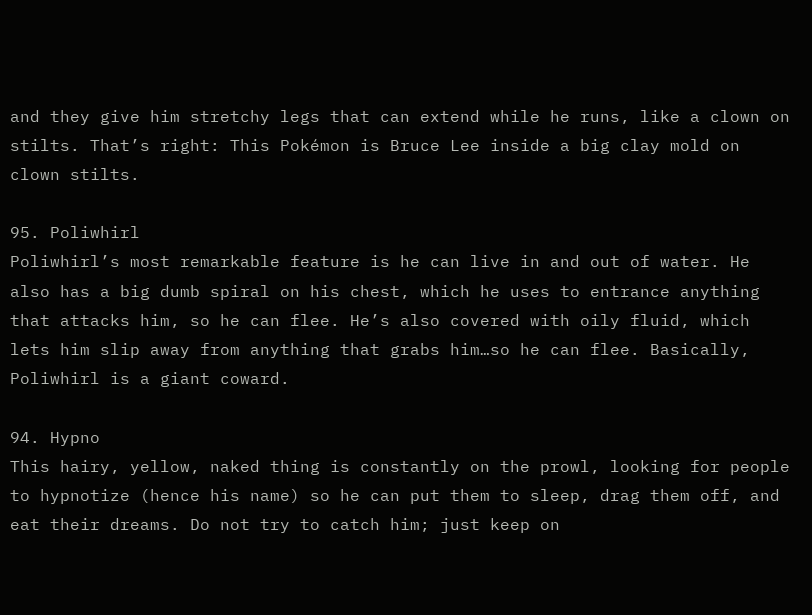and they give him stretchy legs that can extend while he runs, like a clown on stilts. That’s right: This Pokémon is Bruce Lee inside a big clay mold on clown stilts.

95. Poliwhirl
Poliwhirl’s most remarkable feature is he can live in and out of water. He also has a big dumb spiral on his chest, which he uses to entrance anything that attacks him, so he can flee. He’s also covered with oily fluid, which lets him slip away from anything that grabs him…so he can flee. Basically, Poliwhirl is a giant coward.

94. Hypno
This hairy, yellow, naked thing is constantly on the prowl, looking for people to hypnotize (hence his name) so he can put them to sleep, drag them off, and eat their dreams. Do not try to catch him; just keep on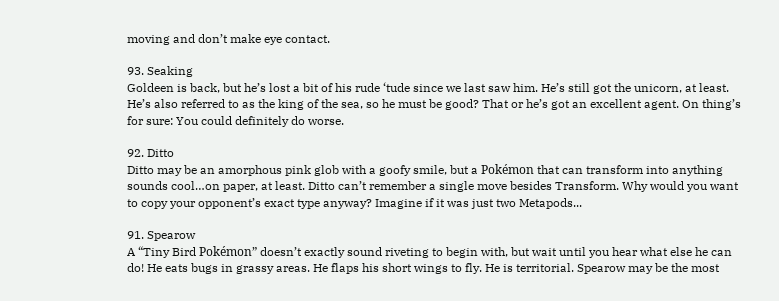moving and don’t make eye contact.

93. Seaking
Goldeen is back, but he’s lost a bit of his rude ‘tude since we last saw him. He’s still got the unicorn, at least. He’s also referred to as the king of the sea, so he must be good? That or he’s got an excellent agent. On thing’s for sure: You could definitely do worse.

92. Ditto
Ditto may be an amorphous pink glob with a goofy smile, but a Pokémon that can transform into anything sounds cool…on paper, at least. Ditto can’t remember a single move besides Transform. Why would you want to copy your opponent’s exact type anyway? Imagine if it was just two Metapods...

91. Spearow
A “Tiny Bird Pokémon” doesn’t exactly sound riveting to begin with, but wait until you hear what else he can do! He eats bugs in grassy areas. He flaps his short wings to fly. He is territorial. Spearow may be the most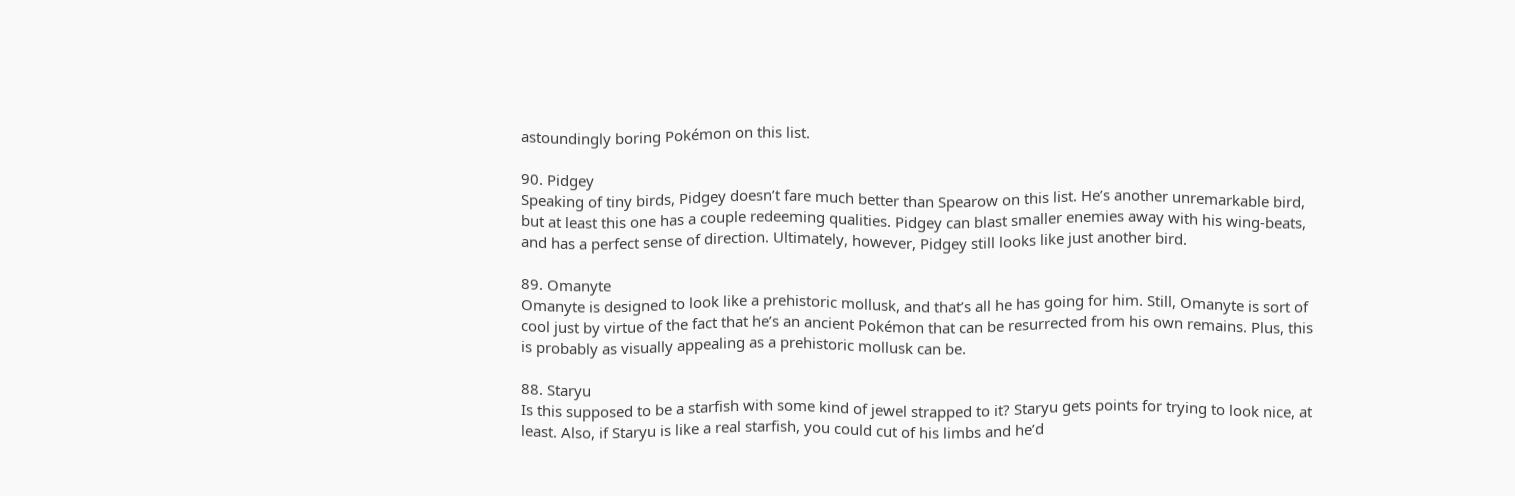astoundingly boring Pokémon on this list.

90. Pidgey
Speaking of tiny birds, Pidgey doesn’t fare much better than Spearow on this list. He’s another unremarkable bird, but at least this one has a couple redeeming qualities. Pidgey can blast smaller enemies away with his wing-beats, and has a perfect sense of direction. Ultimately, however, Pidgey still looks like just another bird.

89. Omanyte
Omanyte is designed to look like a prehistoric mollusk, and that’s all he has going for him. Still, Omanyte is sort of cool just by virtue of the fact that he’s an ancient Pokémon that can be resurrected from his own remains. Plus, this is probably as visually appealing as a prehistoric mollusk can be.

88. Staryu
Is this supposed to be a starfish with some kind of jewel strapped to it? Staryu gets points for trying to look nice, at least. Also, if Staryu is like a real starfish, you could cut of his limbs and he’d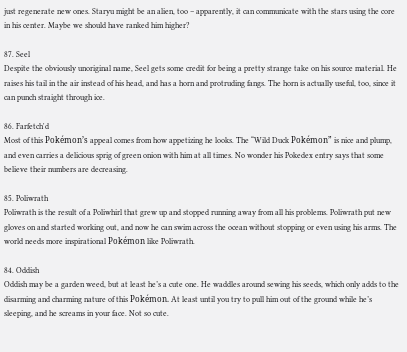just regenerate new ones. Staryu might be an alien, too – apparently, it can communicate with the stars using the core in his center. Maybe we should have ranked him higher?

87. Seel
Despite the obviously unoriginal name, Seel gets some credit for being a pretty strange take on his source material. He raises his tail in the air instead of his head, and has a horn and protruding fangs. The horn is actually useful, too, since it can punch straight through ice.

86. Farfetch'd
Most of this Pokémon’s appeal comes from how appetizing he looks. The “Wild Duck Pokémon” is nice and plump, and even carries a delicious sprig of green onion with him at all times. No wonder his Pokedex entry says that some believe their numbers are decreasing.

85. Poliwrath
Poliwrath is the result of a Poliwhirl that grew up and stopped running away from all his problems. Poliwrath put new gloves on and started working out, and now he can swim across the ocean without stopping or even using his arms. The world needs more inspirational Pokémon like Poliwrath.

84. Oddish
Oddish may be a garden weed, but at least he’s a cute one. He waddles around sewing his seeds, which only adds to the disarming and charming nature of this Pokémon. At least until you try to pull him out of the ground while he’s sleeping, and he screams in your face. Not so cute.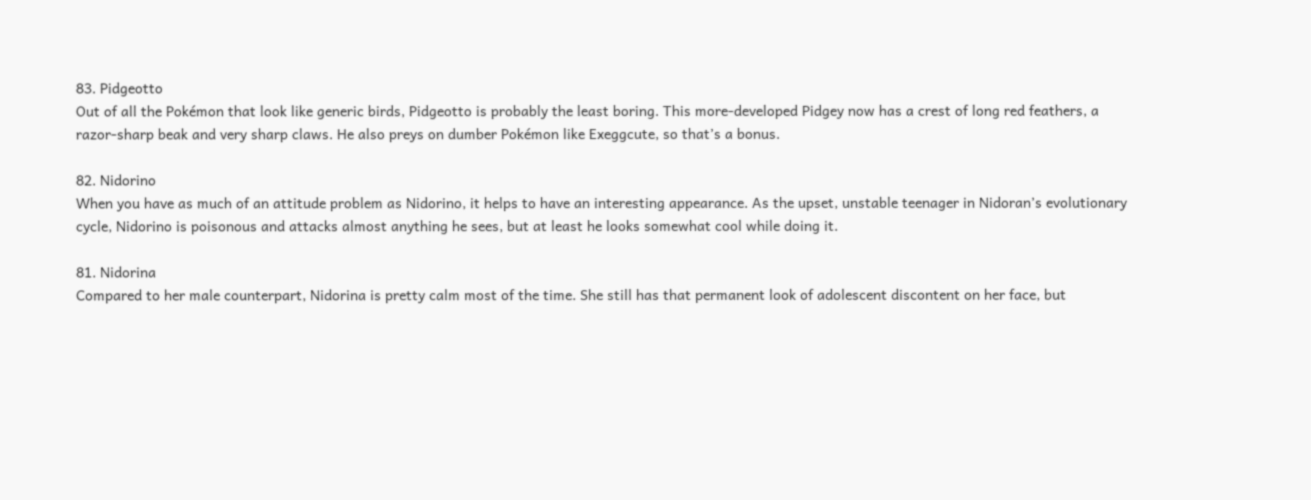83. Pidgeotto
Out of all the Pokémon that look like generic birds, Pidgeotto is probably the least boring. This more-developed Pidgey now has a crest of long red feathers, a razor-sharp beak and very sharp claws. He also preys on dumber Pokémon like Exeggcute, so that’s a bonus.

82. Nidorino
When you have as much of an attitude problem as Nidorino, it helps to have an interesting appearance. As the upset, unstable teenager in Nidoran’s evolutionary cycle, Nidorino is poisonous and attacks almost anything he sees, but at least he looks somewhat cool while doing it.

81. Nidorina
Compared to her male counterpart, Nidorina is pretty calm most of the time. She still has that permanent look of adolescent discontent on her face, but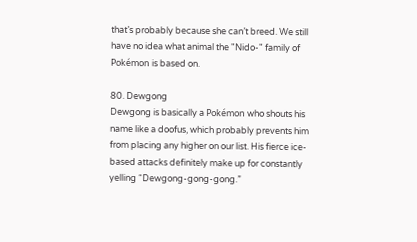that’s probably because she can’t breed. We still have no idea what animal the "Nido-" family of Pokémon is based on.

80. Dewgong
Dewgong is basically a Pokémon who shouts his name like a doofus, which probably prevents him from placing any higher on our list. His fierce ice-based attacks definitely make up for constantly yelling “Dewgong-gong-gong.”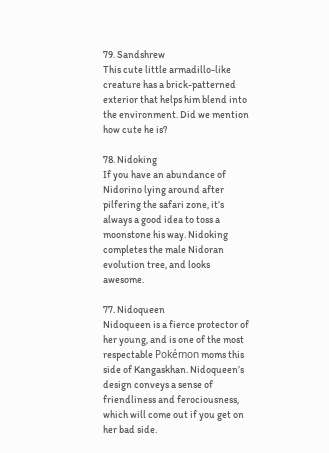79. Sandshrew
This cute little armadillo-like creature has a brick-patterned exterior that helps him blend into the environment. Did we mention how cute he is?

78. Nidoking
If you have an abundance of Nidorino lying around after pilfering the safari zone, it’s always a good idea to toss a moonstone his way. Nidoking completes the male Nidoran evolution tree, and looks awesome.

77. Nidoqueen
Nidoqueen is a fierce protector of her young, and is one of the most respectable Pokémon moms this side of Kangaskhan. Nidoqueen’s design conveys a sense of friendliness and ferociousness, which will come out if you get on her bad side.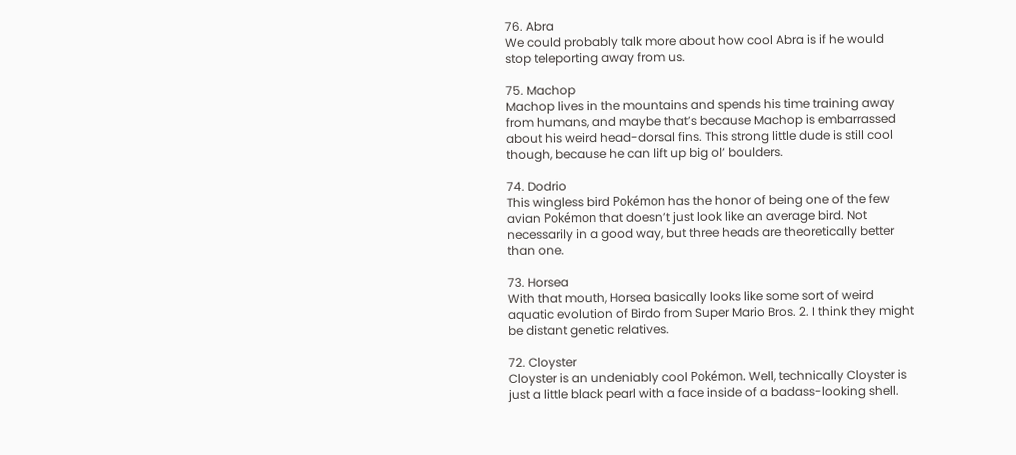76. Abra
We could probably talk more about how cool Abra is if he would stop teleporting away from us.

75. Machop
Machop lives in the mountains and spends his time training away from humans, and maybe that’s because Machop is embarrassed about his weird head-dorsal fins. This strong little dude is still cool though, because he can lift up big ol’ boulders.

74. Dodrio
This wingless bird Pokémon has the honor of being one of the few avian Pokémon that doesn’t just look like an average bird. Not necessarily in a good way, but three heads are theoretically better than one.

73. Horsea
With that mouth, Horsea basically looks like some sort of weird aquatic evolution of Birdo from Super Mario Bros. 2. I think they might be distant genetic relatives.

72. Cloyster
Cloyster is an undeniably cool Pokémon. Well, technically Cloyster is just a little black pearl with a face inside of a badass-looking shell.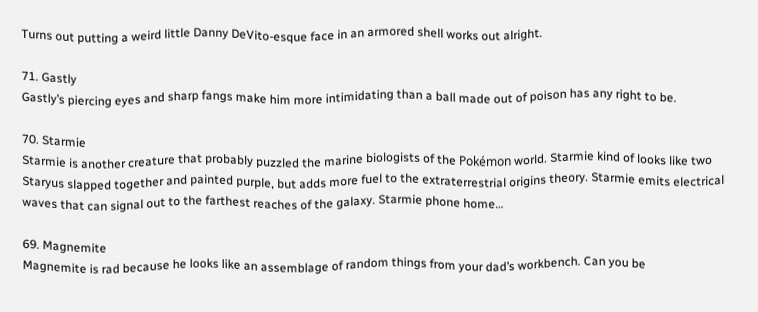Turns out putting a weird little Danny DeVito-esque face in an armored shell works out alright.

71. Gastly
Gastly’s piercing eyes and sharp fangs make him more intimidating than a ball made out of poison has any right to be.

70. Starmie
Starmie is another creature that probably puzzled the marine biologists of the Pokémon world. Starmie kind of looks like two Staryus slapped together and painted purple, but adds more fuel to the extraterrestrial origins theory. Starmie emits electrical waves that can signal out to the farthest reaches of the galaxy. Starmie phone home…

69. Magnemite
Magnemite is rad because he looks like an assemblage of random things from your dad’s workbench. Can you be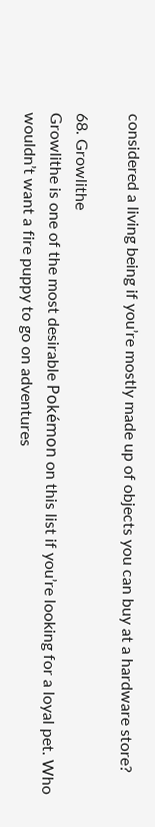considered a living being if you’re mostly made up of objects you can buy at a hardware store?

68. Growlithe
Growlithe is one of the most desirable Pokémon on this list if you’re looking for a loyal pet. Who wouldn’t want a fire puppy to go on adventures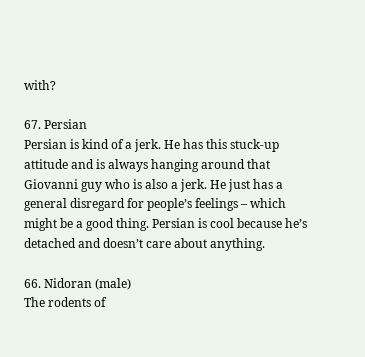with?

67. Persian
Persian is kind of a jerk. He has this stuck-up attitude and is always hanging around that Giovanni guy who is also a jerk. He just has a general disregard for people’s feelings – which might be a good thing. Persian is cool because he’s detached and doesn’t care about anything.

66. Nidoran (male)
The rodents of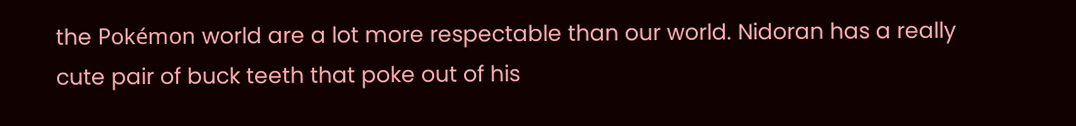the Pokémon world are a lot more respectable than our world. Nidoran has a really cute pair of buck teeth that poke out of his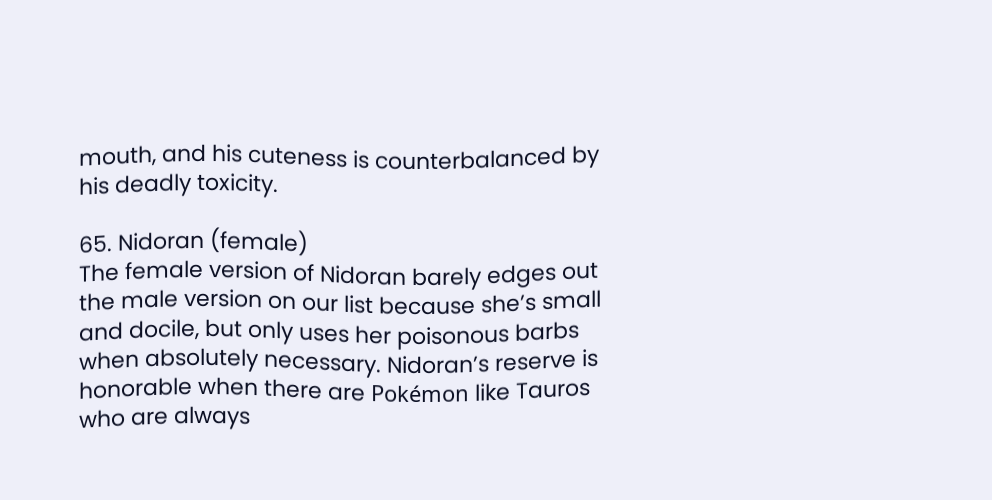mouth, and his cuteness is counterbalanced by his deadly toxicity.

65. Nidoran (female)
The female version of Nidoran barely edges out the male version on our list because she’s small and docile, but only uses her poisonous barbs when absolutely necessary. Nidoran’s reserve is honorable when there are Pokémon like Tauros who are always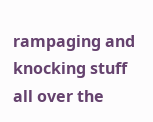rampaging and knocking stuff all over the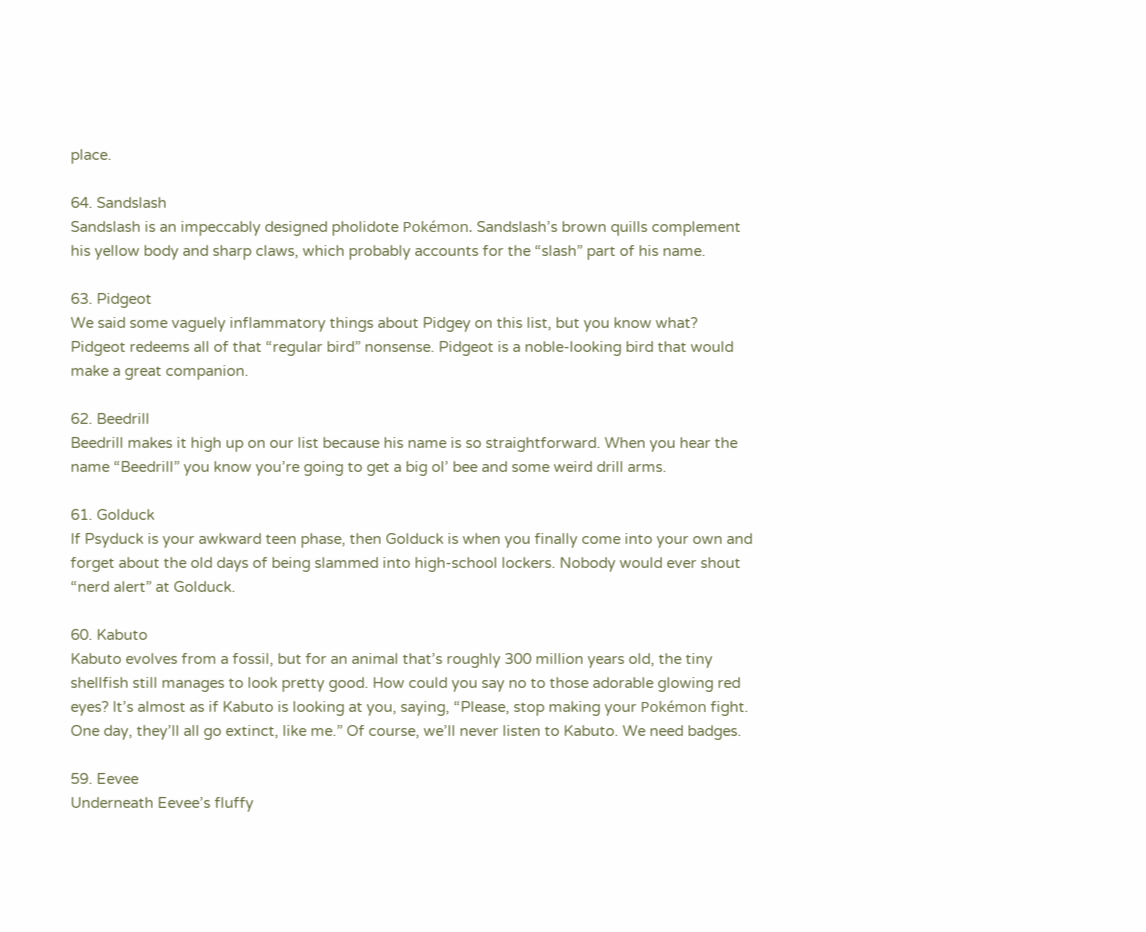place.

64. Sandslash
Sandslash is an impeccably designed pholidote Pokémon. Sandslash’s brown quills complement his yellow body and sharp claws, which probably accounts for the “slash” part of his name.

63. Pidgeot
We said some vaguely inflammatory things about Pidgey on this list, but you know what? Pidgeot redeems all of that “regular bird” nonsense. Pidgeot is a noble-looking bird that would make a great companion.

62. Beedrill
Beedrill makes it high up on our list because his name is so straightforward. When you hear the name “Beedrill” you know you’re going to get a big ol’ bee and some weird drill arms.

61. Golduck
If Psyduck is your awkward teen phase, then Golduck is when you finally come into your own and forget about the old days of being slammed into high-school lockers. Nobody would ever shout “nerd alert” at Golduck.

60. Kabuto
Kabuto evolves from a fossil, but for an animal that’s roughly 300 million years old, the tiny shellfish still manages to look pretty good. How could you say no to those adorable glowing red eyes? It’s almost as if Kabuto is looking at you, saying, “Please, stop making your Pokémon fight. One day, they’ll all go extinct, like me.” Of course, we’ll never listen to Kabuto. We need badges.

59. Eevee
Underneath Eevee’s fluffy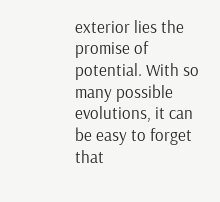exterior lies the promise of potential. With so many possible evolutions, it can be easy to forget that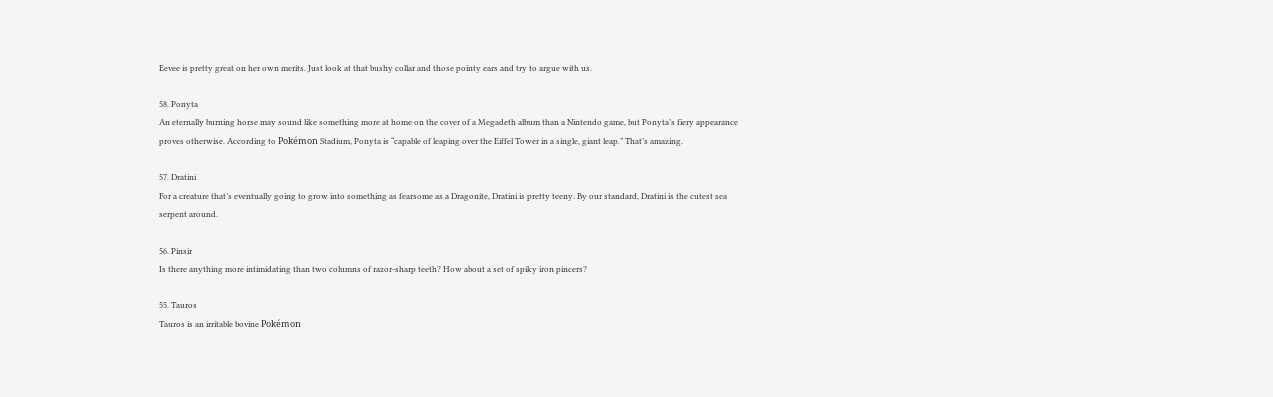Eevee is pretty great on her own merits. Just look at that bushy collar and those pointy ears and try to argue with us.

58. Ponyta
An eternally burning horse may sound like something more at home on the cover of a Megadeth album than a Nintendo game, but Ponyta’s fiery appearance proves otherwise. According to Pokémon Stadium, Ponyta is “capable of leaping over the Eiffel Tower in a single, giant leap.” That’s amazing.

57. Dratini
For a creature that’s eventually going to grow into something as fearsome as a Dragonite, Dratini is pretty teeny. By our standard, Dratini is the cutest sea serpent around.

56. Pinsir
Is there anything more intimidating than two columns of razor-sharp teeth? How about a set of spiky iron pincers?

55. Tauros
Tauros is an irritable bovine Pokémon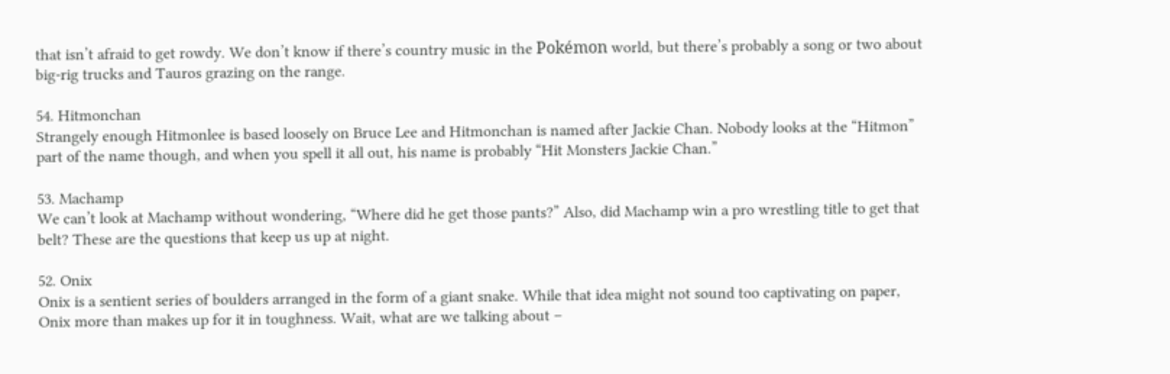that isn’t afraid to get rowdy. We don’t know if there’s country music in the Pokémon world, but there’s probably a song or two about big-rig trucks and Tauros grazing on the range.

54. Hitmonchan
Strangely enough Hitmonlee is based loosely on Bruce Lee and Hitmonchan is named after Jackie Chan. Nobody looks at the “Hitmon” part of the name though, and when you spell it all out, his name is probably “Hit Monsters Jackie Chan.”

53. Machamp
We can’t look at Machamp without wondering, “Where did he get those pants?” Also, did Machamp win a pro wrestling title to get that belt? These are the questions that keep us up at night.

52. Onix
Onix is a sentient series of boulders arranged in the form of a giant snake. While that idea might not sound too captivating on paper, Onix more than makes up for it in toughness. Wait, what are we talking about –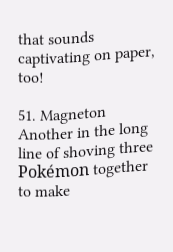that sounds captivating on paper, too!

51. Magneton
Another in the long line of shoving three Pokémon together to make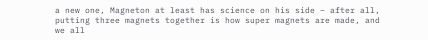a new one, Magneton at least has science on his side – after all, putting three magnets together is how super magnets are made, and we all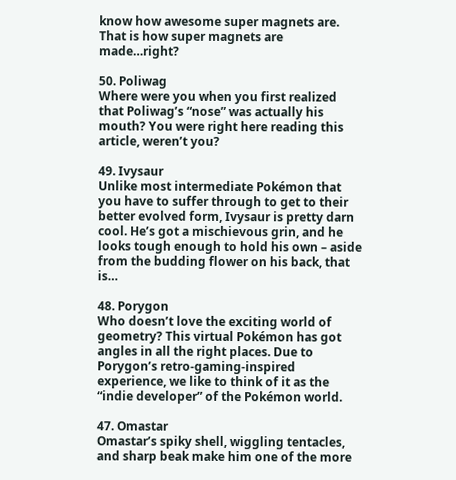know how awesome super magnets are. That is how super magnets are made…right?

50. Poliwag
Where were you when you first realized that Poliwag’s “nose” was actually his mouth? You were right here reading this article, weren’t you?

49. Ivysaur
Unlike most intermediate Pokémon that you have to suffer through to get to their better evolved form, Ivysaur is pretty darn cool. He’s got a mischievous grin, and he looks tough enough to hold his own – aside from the budding flower on his back, that is…

48. Porygon
Who doesn’t love the exciting world of geometry? This virtual Pokémon has got angles in all the right places. Due to Porygon’s retro-gaming-inspired experience, we like to think of it as the “indie developer” of the Pokémon world.

47. Omastar
Omastar’s spiky shell, wiggling tentacles, and sharp beak make him one of the more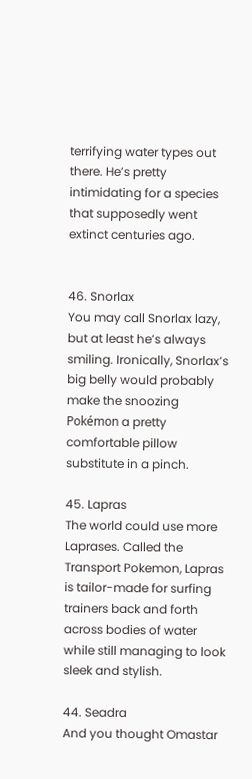terrifying water types out there. He’s pretty intimidating for a species that supposedly went extinct centuries ago.


46. Snorlax
You may call Snorlax lazy, but at least he’s always smiling. Ironically, Snorlax’s big belly would probably make the snoozing Pokémon a pretty comfortable pillow substitute in a pinch.

45. Lapras
The world could use more Laprases. Called the Transport Pokemon, Lapras is tailor-made for surfing trainers back and forth across bodies of water while still managing to look sleek and stylish.

44. Seadra
And you thought Omastar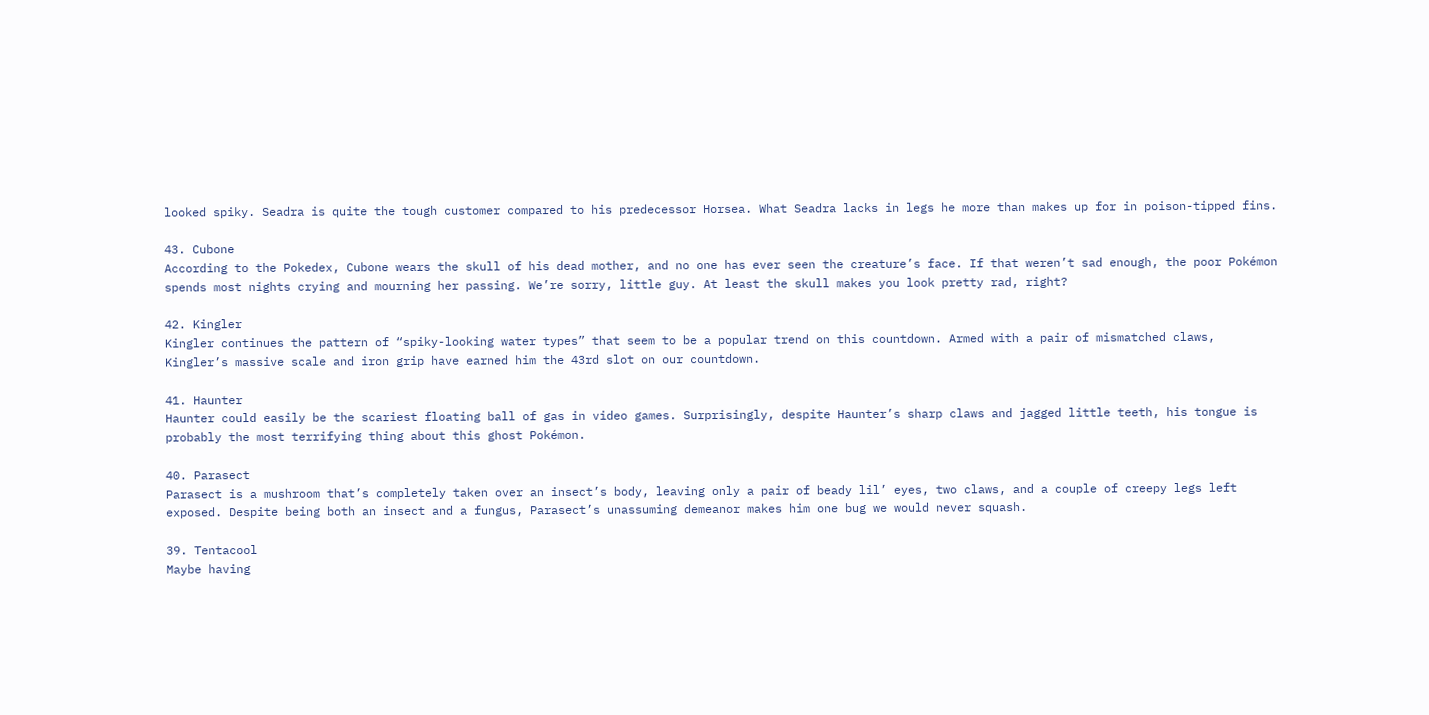looked spiky. Seadra is quite the tough customer compared to his predecessor Horsea. What Seadra lacks in legs he more than makes up for in poison-tipped fins.

43. Cubone
According to the Pokedex, Cubone wears the skull of his dead mother, and no one has ever seen the creature’s face. If that weren’t sad enough, the poor Pokémon spends most nights crying and mourning her passing. We’re sorry, little guy. At least the skull makes you look pretty rad, right?

42. Kingler
Kingler continues the pattern of “spiky-looking water types” that seem to be a popular trend on this countdown. Armed with a pair of mismatched claws, Kingler’s massive scale and iron grip have earned him the 43rd slot on our countdown.

41. Haunter
Haunter could easily be the scariest floating ball of gas in video games. Surprisingly, despite Haunter’s sharp claws and jagged little teeth, his tongue is probably the most terrifying thing about this ghost Pokémon.

40. Parasect
Parasect is a mushroom that’s completely taken over an insect’s body, leaving only a pair of beady lil’ eyes, two claws, and a couple of creepy legs left exposed. Despite being both an insect and a fungus, Parasect’s unassuming demeanor makes him one bug we would never squash.

39. Tentacool
Maybe having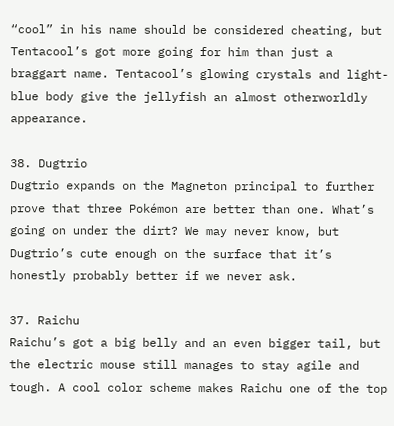“cool” in his name should be considered cheating, but Tentacool’s got more going for him than just a braggart name. Tentacool’s glowing crystals and light-blue body give the jellyfish an almost otherworldly appearance.

38. Dugtrio
Dugtrio expands on the Magneton principal to further prove that three Pokémon are better than one. What’s going on under the dirt? We may never know, but Dugtrio’s cute enough on the surface that it’s honestly probably better if we never ask.

37. Raichu
Raichu’s got a big belly and an even bigger tail, but the electric mouse still manages to stay agile and tough. A cool color scheme makes Raichu one of the top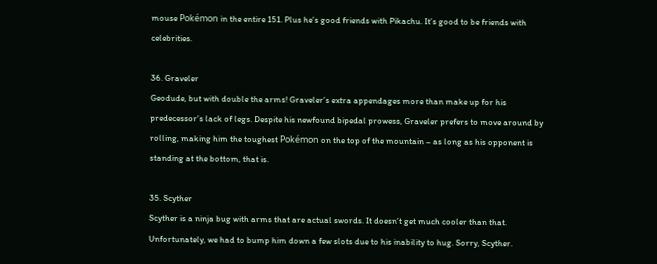mouse Pokémon in the entire 151. Plus he’s good friends with Pikachu. It’s good to be friends with celebrities.

36. Graveler
Geodude, but with double the arms! Graveler’s extra appendages more than make up for his predecessor’s lack of legs. Despite his newfound bipedal prowess, Graveler prefers to move around by rolling, making him the toughest Pokémon on the top of the mountain – as long as his opponent is standing at the bottom, that is.

35. Scyther
Scyther is a ninja bug with arms that are actual swords. It doesn’t get much cooler than that. Unfortunately, we had to bump him down a few slots due to his inability to hug. Sorry, Scyther.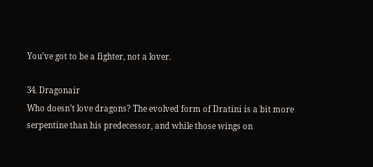You’ve got to be a fighter, not a lover.

34. Dragonair
Who doesn’t love dragons? The evolved form of Dratini is a bit more serpentine than his predecessor, and while those wings on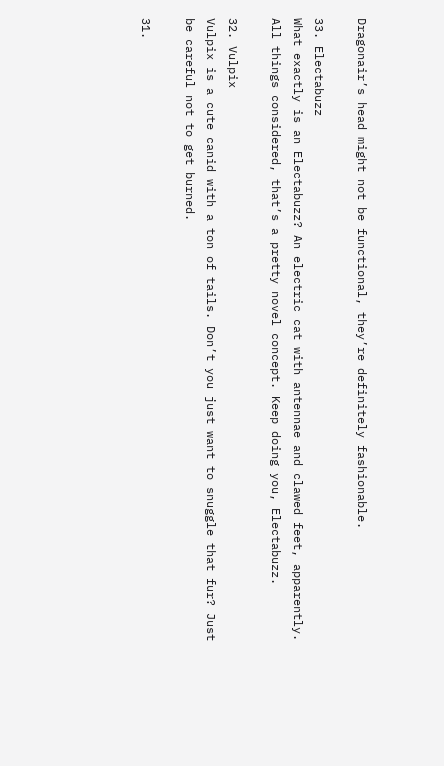Dragonair’s head might not be functional, they’re definitely fashionable.

33. Electabuzz
What exactly is an Electabuzz? An electric cat with antennae and clawed feet, apparently. All things considered, that’s a pretty novel concept. Keep doing you, Electabuzz.

32. Vulpix
Vulpix is a cute canid with a ton of tails. Don’t you just want to snuggle that fur? Just be careful not to get burned.

31.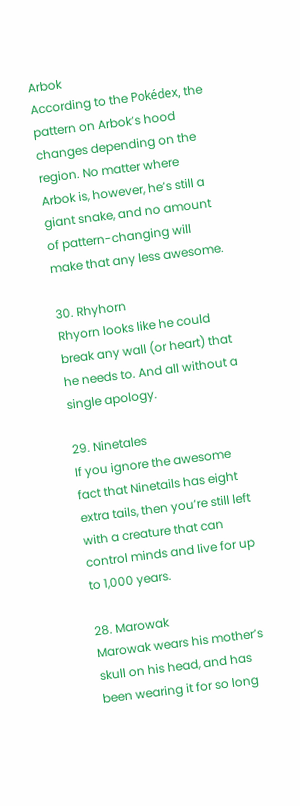Arbok
According to the Pokédex, the pattern on Arbok’s hood changes depending on the region. No matter where Arbok is, however, he’s still a giant snake, and no amount of pattern-changing will make that any less awesome.

30. Rhyhorn
Rhyorn looks like he could break any wall (or heart) that he needs to. And all without a single apology.

29. Ninetales
If you ignore the awesome fact that Ninetails has eight extra tails, then you’re still left with a creature that can control minds and live for up to 1,000 years.

28. Marowak
Marowak wears his mother’s skull on his head, and has been wearing it for so long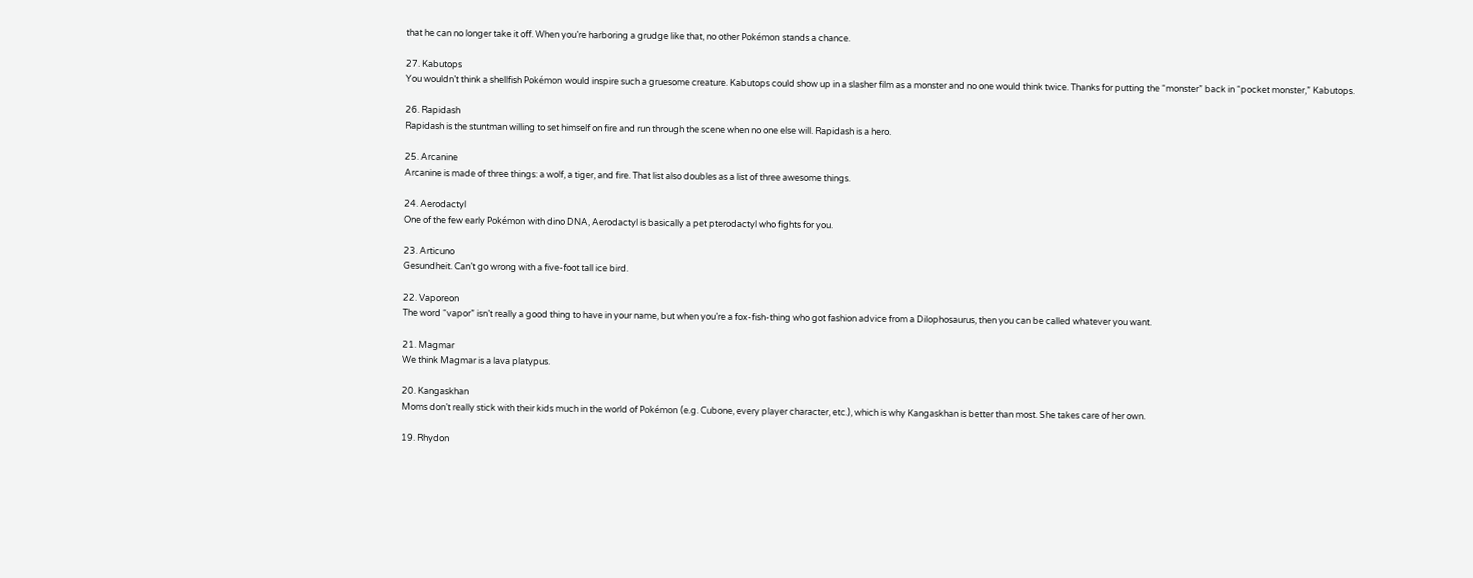that he can no longer take it off. When you’re harboring a grudge like that, no other Pokémon stands a chance.

27. Kabutops
You wouldn’t think a shellfish Pokémon would inspire such a gruesome creature. Kabutops could show up in a slasher film as a monster and no one would think twice. Thanks for putting the “monster” back in “pocket monster,” Kabutops.

26. Rapidash
Rapidash is the stuntman willing to set himself on fire and run through the scene when no one else will. Rapidash is a hero.

25. Arcanine
Arcanine is made of three things: a wolf, a tiger, and fire. That list also doubles as a list of three awesome things.

24. Aerodactyl
One of the few early Pokémon with dino DNA, Aerodactyl is basically a pet pterodactyl who fights for you.

23. Articuno
Gesundheit. Can’t go wrong with a five-foot tall ice bird.

22. Vaporeon
The word “vapor” isn’t really a good thing to have in your name, but when you’re a fox-fish-thing who got fashion advice from a Dilophosaurus, then you can be called whatever you want.

21. Magmar
We think Magmar is a lava platypus.

20. Kangaskhan
Moms don’t really stick with their kids much in the world of Pokémon (e.g. Cubone, every player character, etc.), which is why Kangaskhan is better than most. She takes care of her own.

19. Rhydon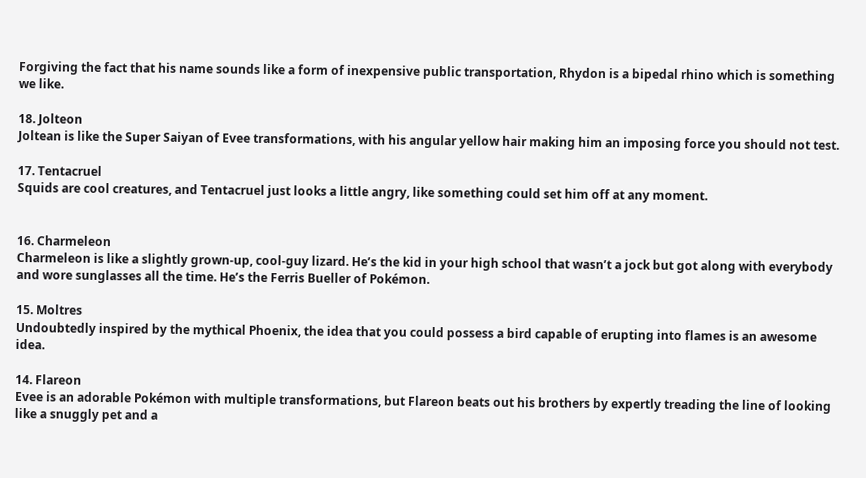Forgiving the fact that his name sounds like a form of inexpensive public transportation, Rhydon is a bipedal rhino which is something we like.

18. Jolteon
Joltean is like the Super Saiyan of Evee transformations, with his angular yellow hair making him an imposing force you should not test.

17. Tentacruel
Squids are cool creatures, and Tentacruel just looks a little angry, like something could set him off at any moment.


16. Charmeleon
Charmeleon is like a slightly grown-up, cool-guy lizard. He’s the kid in your high school that wasn’t a jock but got along with everybody and wore sunglasses all the time. He’s the Ferris Bueller of Pokémon.

15. Moltres
Undoubtedly inspired by the mythical Phoenix, the idea that you could possess a bird capable of erupting into flames is an awesome idea.

14. Flareon
Evee is an adorable Pokémon with multiple transformations, but Flareon beats out his brothers by expertly treading the line of looking like a snuggly pet and a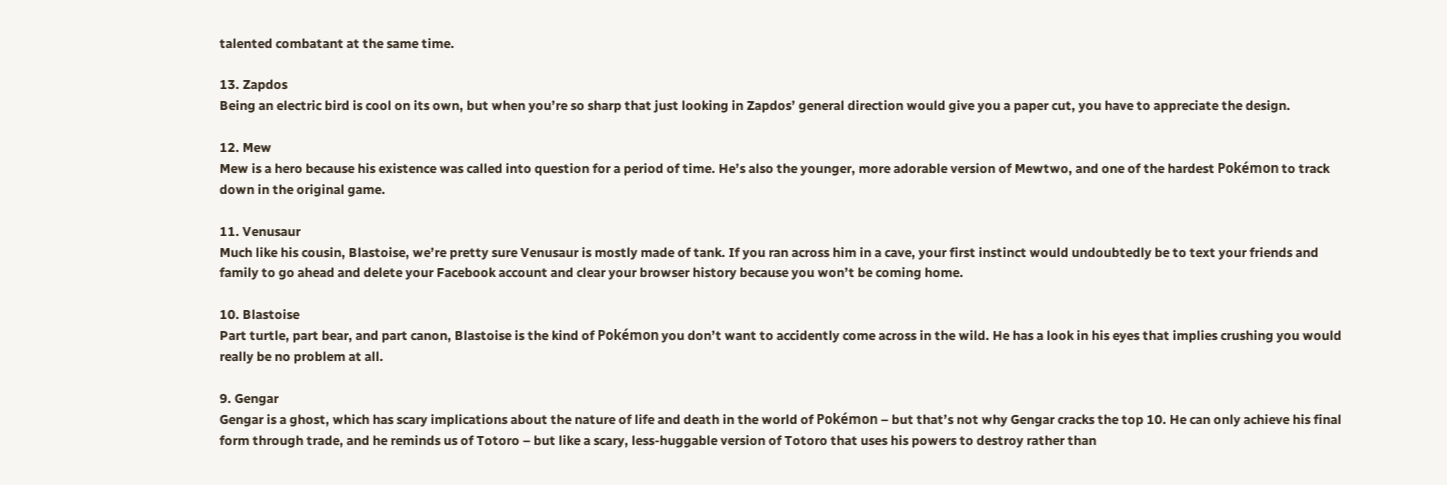talented combatant at the same time.

13. Zapdos
Being an electric bird is cool on its own, but when you’re so sharp that just looking in Zapdos’ general direction would give you a paper cut, you have to appreciate the design.

12. Mew
Mew is a hero because his existence was called into question for a period of time. He’s also the younger, more adorable version of Mewtwo, and one of the hardest Pokémon to track down in the original game.

11. Venusaur
Much like his cousin, Blastoise, we’re pretty sure Venusaur is mostly made of tank. If you ran across him in a cave, your first instinct would undoubtedly be to text your friends and family to go ahead and delete your Facebook account and clear your browser history because you won’t be coming home.

10. Blastoise
Part turtle, part bear, and part canon, Blastoise is the kind of Pokémon you don’t want to accidently come across in the wild. He has a look in his eyes that implies crushing you would really be no problem at all.

9. Gengar
Gengar is a ghost, which has scary implications about the nature of life and death in the world of Pokémon – but that’s not why Gengar cracks the top 10. He can only achieve his final form through trade, and he reminds us of Totoro – but like a scary, less-huggable version of Totoro that uses his powers to destroy rather than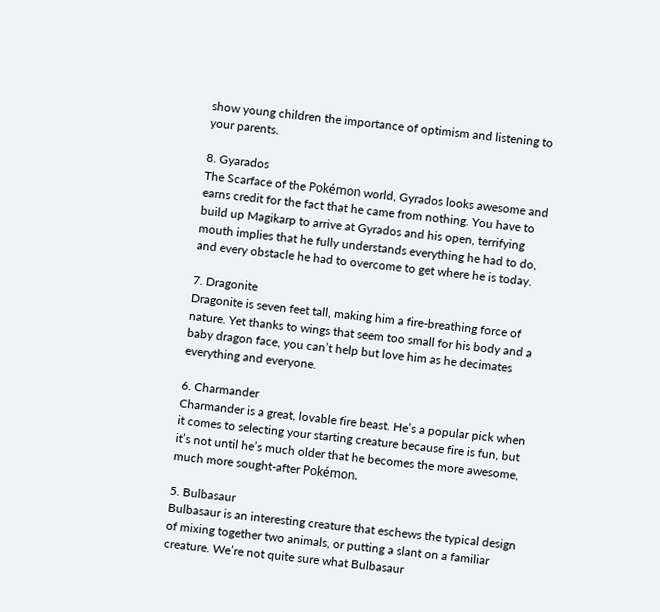show young children the importance of optimism and listening to your parents.

8. Gyarados
The Scarface of the Pokémon world, Gyrados looks awesome and earns credit for the fact that he came from nothing. You have to build up Magikarp to arrive at Gyrados and his open, terrifying mouth implies that he fully understands everything he had to do, and every obstacle he had to overcome to get where he is today.

7. Dragonite
Dragonite is seven feet tall, making him a fire-breathing force of nature. Yet thanks to wings that seem too small for his body and a baby dragon face, you can’t help but love him as he decimates everything and everyone.

6. Charmander
Charmander is a great, lovable fire beast. He’s a popular pick when it comes to selecting your starting creature because fire is fun, but it’s not until he’s much older that he becomes the more awesome, much more sought-after Pokémon.

5. Bulbasaur
Bulbasaur is an interesting creature that eschews the typical design of mixing together two animals, or putting a slant on a familiar creature. We’re not quite sure what Bulbasaur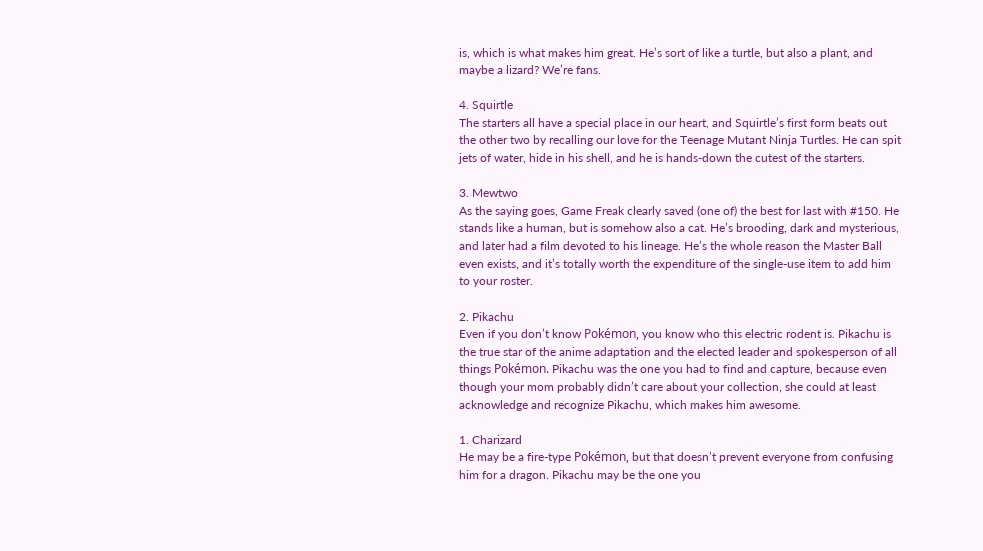is, which is what makes him great. He’s sort of like a turtle, but also a plant, and maybe a lizard? We’re fans.

4. Squirtle
The starters all have a special place in our heart, and Squirtle’s first form beats out the other two by recalling our love for the Teenage Mutant Ninja Turtles. He can spit jets of water, hide in his shell, and he is hands-down the cutest of the starters.

3. Mewtwo
As the saying goes, Game Freak clearly saved (one of) the best for last with #150. He stands like a human, but is somehow also a cat. He’s brooding, dark and mysterious, and later had a film devoted to his lineage. He’s the whole reason the Master Ball even exists, and it’s totally worth the expenditure of the single-use item to add him to your roster.

2. Pikachu
Even if you don’t know Pokémon, you know who this electric rodent is. Pikachu is the true star of the anime adaptation and the elected leader and spokesperson of all things Pokémon. Pikachu was the one you had to find and capture, because even though your mom probably didn’t care about your collection, she could at least acknowledge and recognize Pikachu, which makes him awesome.

1. Charizard
He may be a fire-type Pokémon, but that doesn’t prevent everyone from confusing him for a dragon. Pikachu may be the one you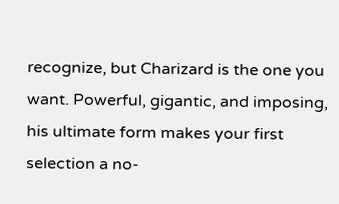recognize, but Charizard is the one you want. Powerful, gigantic, and imposing, his ultimate form makes your first selection a no-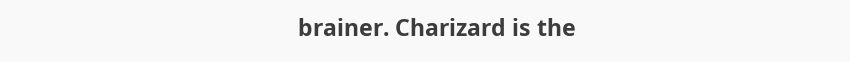brainer. Charizard is the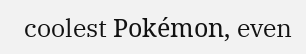coolest Pokémon, even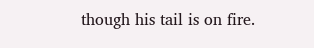though his tail is on fire.